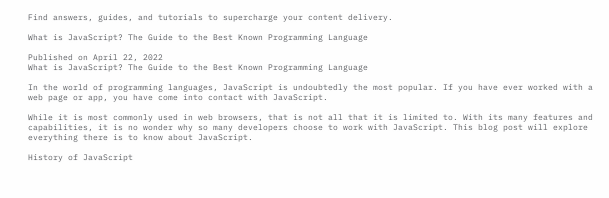Find answers, guides, and tutorials to supercharge your content delivery.

What is JavaScript? The Guide to the Best Known Programming Language

Published on April 22, 2022
What is JavaScript? The Guide to the Best Known Programming Language

In the world of programming languages, JavaScript is undoubtedly the most popular. If you have ever worked with a web page or app, you have come into contact with JavaScript.

While it is most commonly used in web browsers, that is not all that it is limited to. With its many features and capabilities, it is no wonder why so many developers choose to work with JavaScript. This blog post will explore everything there is to know about JavaScript.

History of JavaScript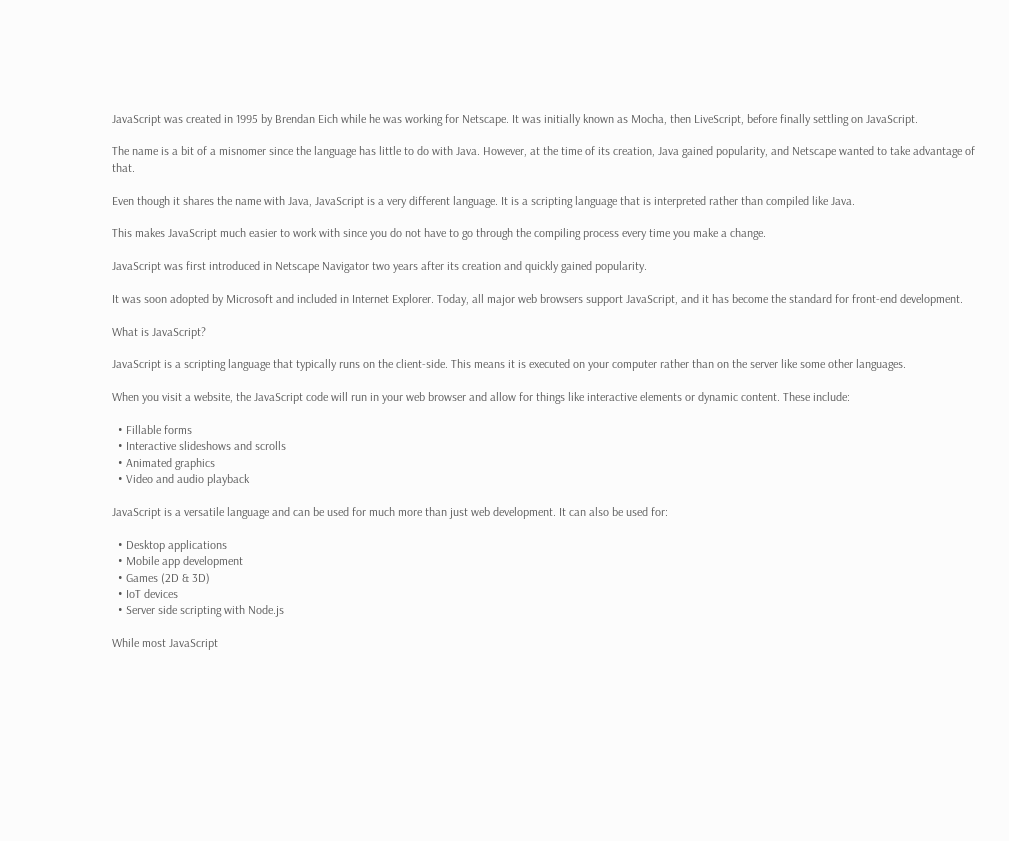JavaScript was created in 1995 by Brendan Eich while he was working for Netscape. It was initially known as Mocha, then LiveScript, before finally settling on JavaScript.

The name is a bit of a misnomer since the language has little to do with Java. However, at the time of its creation, Java gained popularity, and Netscape wanted to take advantage of that.

Even though it shares the name with Java, JavaScript is a very different language. It is a scripting language that is interpreted rather than compiled like Java.

This makes JavaScript much easier to work with since you do not have to go through the compiling process every time you make a change.

JavaScript was first introduced in Netscape Navigator two years after its creation and quickly gained popularity.

It was soon adopted by Microsoft and included in Internet Explorer. Today, all major web browsers support JavaScript, and it has become the standard for front-end development.

What is JavaScript?

JavaScript is a scripting language that typically runs on the client-side. This means it is executed on your computer rather than on the server like some other languages.

When you visit a website, the JavaScript code will run in your web browser and allow for things like interactive elements or dynamic content. These include:

  • Fillable forms
  • Interactive slideshows and scrolls
  • Animated graphics
  • Video and audio playback

JavaScript is a versatile language and can be used for much more than just web development. It can also be used for:

  • Desktop applications
  • Mobile app development
  • Games (2D & 3D)
  • IoT devices
  • Server side scripting with Node.js

While most JavaScript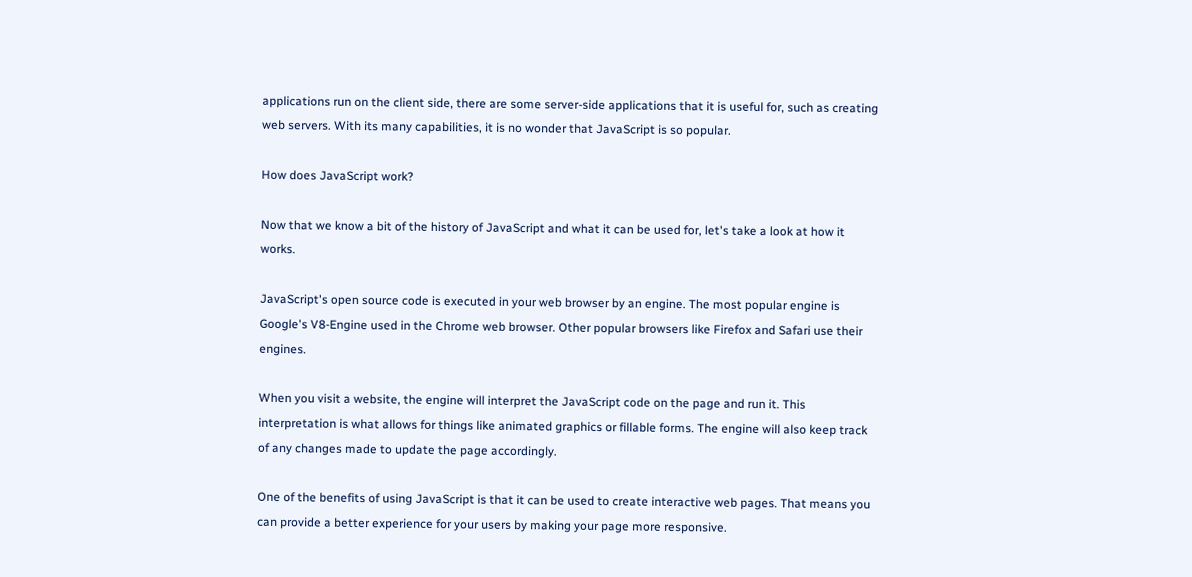applications run on the client side, there are some server-side applications that it is useful for, such as creating web servers. With its many capabilities, it is no wonder that JavaScript is so popular.

How does JavaScript work?

Now that we know a bit of the history of JavaScript and what it can be used for, let's take a look at how it works.

JavaScript's open source code is executed in your web browser by an engine. The most popular engine is Google's V8-Engine used in the Chrome web browser. Other popular browsers like Firefox and Safari use their engines.

When you visit a website, the engine will interpret the JavaScript code on the page and run it. This interpretation is what allows for things like animated graphics or fillable forms. The engine will also keep track of any changes made to update the page accordingly.

One of the benefits of using JavaScript is that it can be used to create interactive web pages. That means you can provide a better experience for your users by making your page more responsive.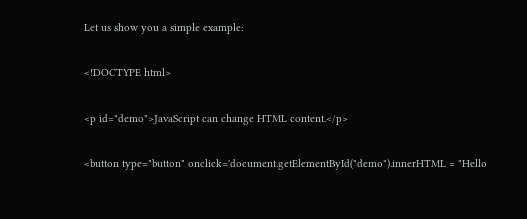Let us show you a simple example:

<!DOCTYPE html>

<p id="demo">JavaScript can change HTML content.</p>

<button type="button" onclick='document.getElementById("demo").innerHTML = "Hello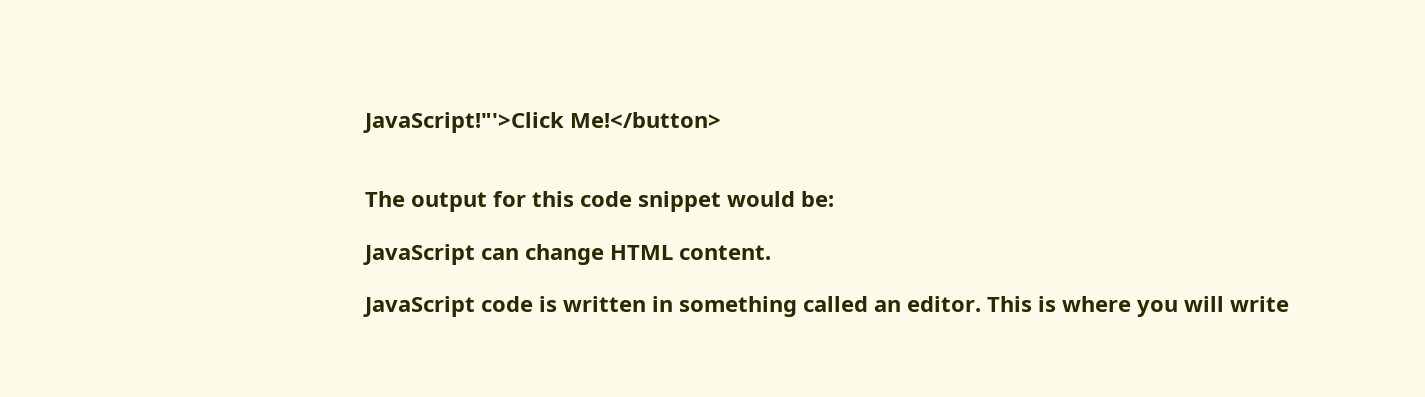JavaScript!"'>Click Me!</button>


The output for this code snippet would be:

JavaScript can change HTML content.

JavaScript code is written in something called an editor. This is where you will write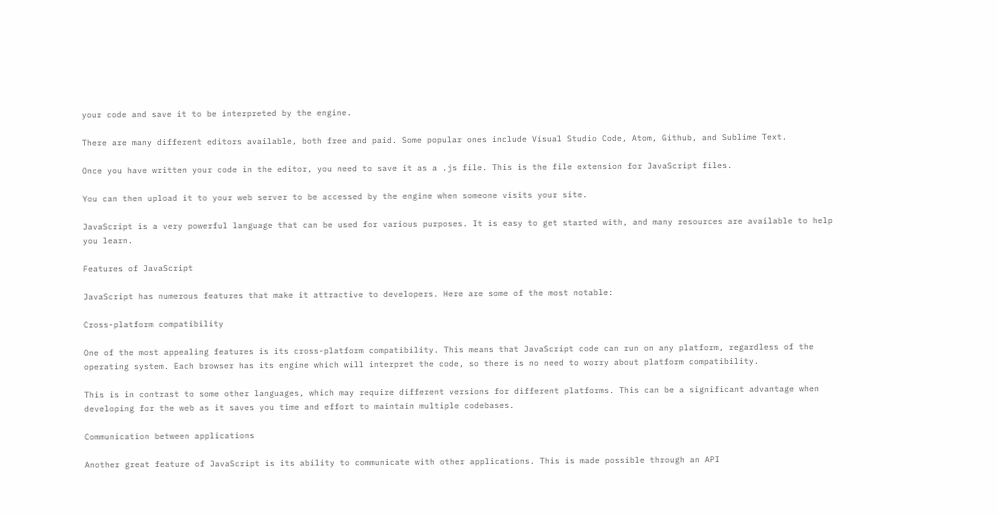your code and save it to be interpreted by the engine.

There are many different editors available, both free and paid. Some popular ones include Visual Studio Code, Atom, Github, and Sublime Text.

Once you have written your code in the editor, you need to save it as a .js file. This is the file extension for JavaScript files.

You can then upload it to your web server to be accessed by the engine when someone visits your site.

JavaScript is a very powerful language that can be used for various purposes. It is easy to get started with, and many resources are available to help you learn.

Features of JavaScript

JavaScript has numerous features that make it attractive to developers. Here are some of the most notable:

Cross-platform compatibility

One of the most appealing features is its cross-platform compatibility. This means that JavaScript code can run on any platform, regardless of the operating system. Each browser has its engine which will interpret the code, so there is no need to worry about platform compatibility.

This is in contrast to some other languages, which may require different versions for different platforms. This can be a significant advantage when developing for the web as it saves you time and effort to maintain multiple codebases.

Communication between applications

Another great feature of JavaScript is its ability to communicate with other applications. This is made possible through an API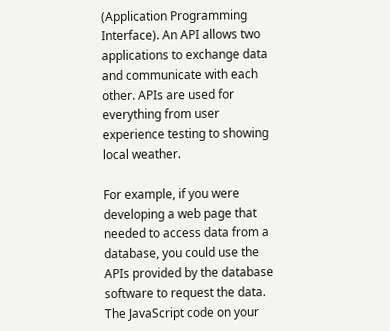(Application Programming Interface). An API allows two applications to exchange data and communicate with each other. APIs are used for everything from user experience testing to showing local weather.

For example, if you were developing a web page that needed to access data from a database, you could use the APIs provided by the database software to request the data. The JavaScript code on your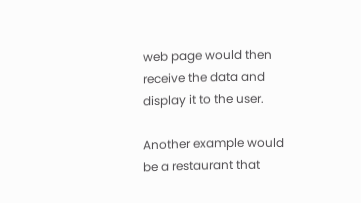web page would then receive the data and display it to the user.

Another example would be a restaurant that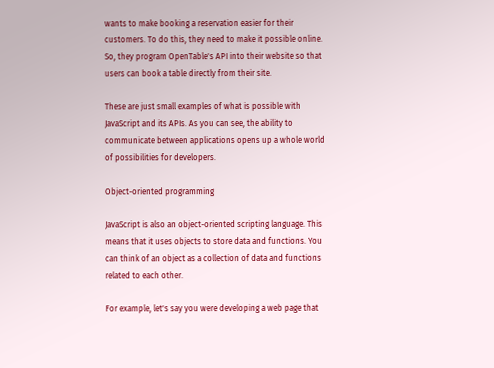wants to make booking a reservation easier for their customers. To do this, they need to make it possible online. So, they program OpenTable's API into their website so that users can book a table directly from their site.

These are just small examples of what is possible with JavaScript and its APIs. As you can see, the ability to communicate between applications opens up a whole world of possibilities for developers.

Object-oriented programming

JavaScript is also an object-oriented scripting language. This means that it uses objects to store data and functions. You can think of an object as a collection of data and functions related to each other.

For example, let's say you were developing a web page that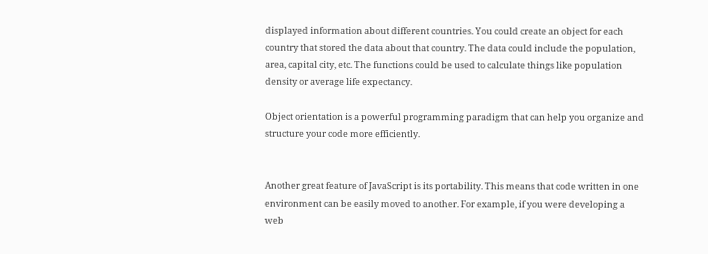displayed information about different countries. You could create an object for each country that stored the data about that country. The data could include the population, area, capital city, etc. The functions could be used to calculate things like population density or average life expectancy.

Object orientation is a powerful programming paradigm that can help you organize and structure your code more efficiently.


Another great feature of JavaScript is its portability. This means that code written in one environment can be easily moved to another. For example, if you were developing a web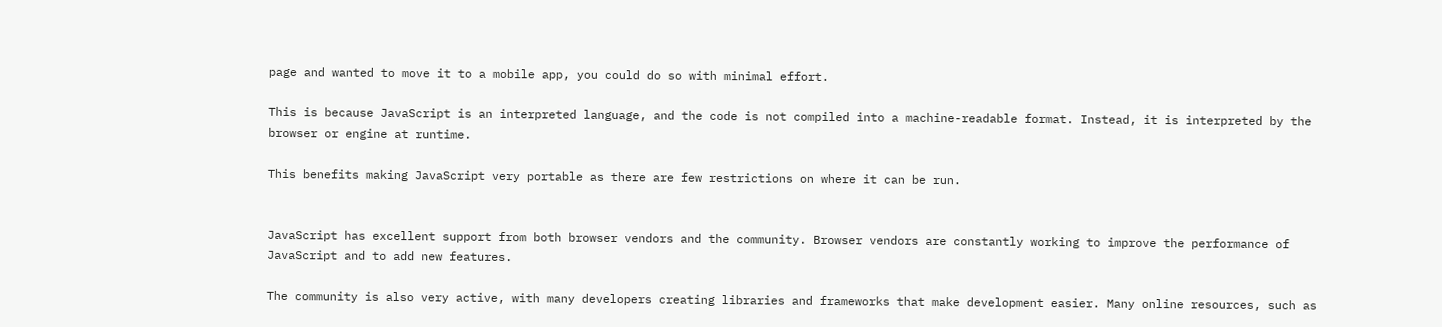page and wanted to move it to a mobile app, you could do so with minimal effort.

This is because JavaScript is an interpreted language, and the code is not compiled into a machine-readable format. Instead, it is interpreted by the browser or engine at runtime.

This benefits making JavaScript very portable as there are few restrictions on where it can be run.


JavaScript has excellent support from both browser vendors and the community. Browser vendors are constantly working to improve the performance of JavaScript and to add new features.

The community is also very active, with many developers creating libraries and frameworks that make development easier. Many online resources, such as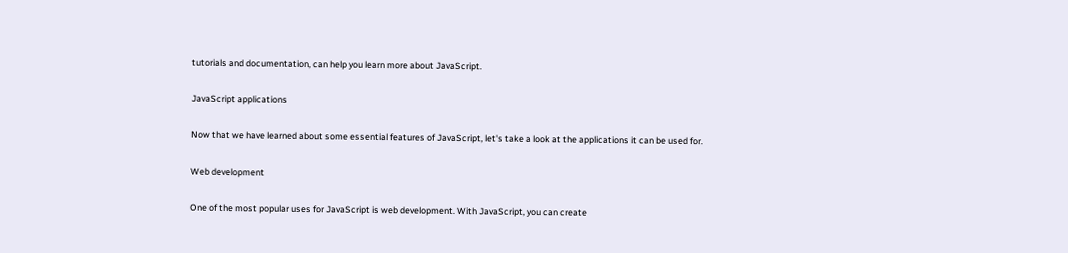tutorials and documentation, can help you learn more about JavaScript.

JavaScript applications

Now that we have learned about some essential features of JavaScript, let's take a look at the applications it can be used for.

Web development

One of the most popular uses for JavaScript is web development. With JavaScript, you can create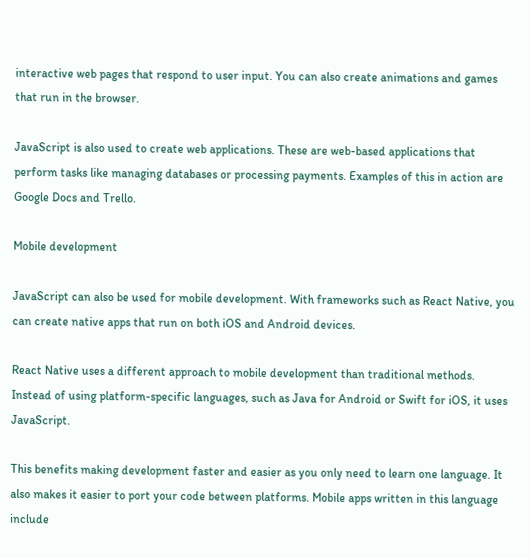interactive web pages that respond to user input. You can also create animations and games that run in the browser.

JavaScript is also used to create web applications. These are web-based applications that perform tasks like managing databases or processing payments. Examples of this in action are Google Docs and Trello.

Mobile development

JavaScript can also be used for mobile development. With frameworks such as React Native, you can create native apps that run on both iOS and Android devices.

React Native uses a different approach to mobile development than traditional methods. Instead of using platform-specific languages, such as Java for Android or Swift for iOS, it uses JavaScript.

This benefits making development faster and easier as you only need to learn one language. It also makes it easier to port your code between platforms. Mobile apps written in this language include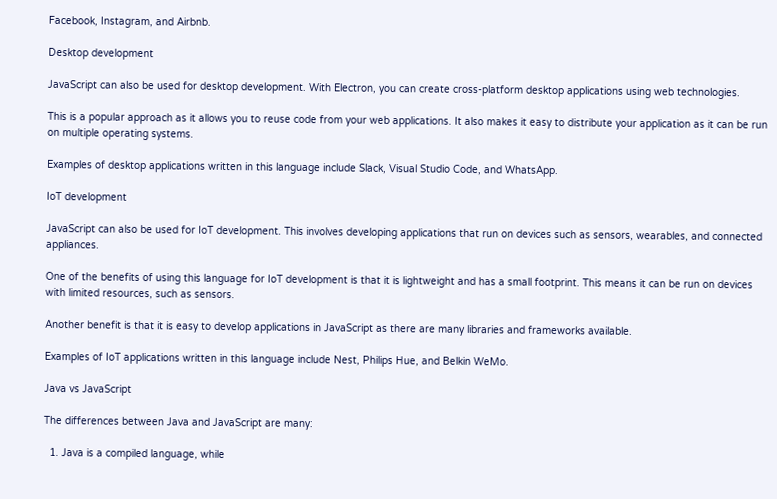Facebook, Instagram, and Airbnb.

Desktop development

JavaScript can also be used for desktop development. With Electron, you can create cross-platform desktop applications using web technologies.

This is a popular approach as it allows you to reuse code from your web applications. It also makes it easy to distribute your application as it can be run on multiple operating systems.

Examples of desktop applications written in this language include Slack, Visual Studio Code, and WhatsApp.

IoT development

JavaScript can also be used for IoT development. This involves developing applications that run on devices such as sensors, wearables, and connected appliances.

One of the benefits of using this language for IoT development is that it is lightweight and has a small footprint. This means it can be run on devices with limited resources, such as sensors.

Another benefit is that it is easy to develop applications in JavaScript as there are many libraries and frameworks available.

Examples of IoT applications written in this language include Nest, Philips Hue, and Belkin WeMo.

Java vs JavaScript

The differences between Java and JavaScript are many:

  1. Java is a compiled language, while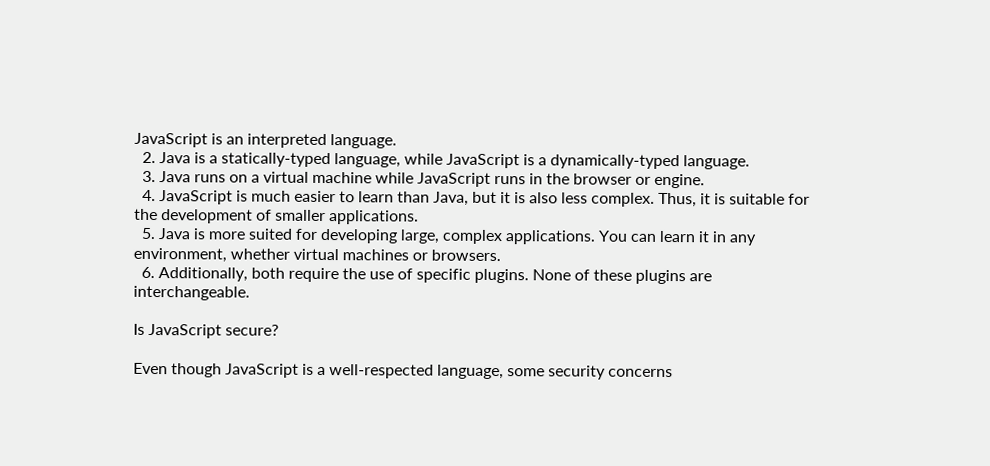JavaScript is an interpreted language.
  2. Java is a statically-typed language, while JavaScript is a dynamically-typed language.
  3. Java runs on a virtual machine while JavaScript runs in the browser or engine.
  4. JavaScript is much easier to learn than Java, but it is also less complex. Thus, it is suitable for the development of smaller applications.
  5. Java is more suited for developing large, complex applications. You can learn it in any environment, whether virtual machines or browsers.
  6. Additionally, both require the use of specific plugins. None of these plugins are interchangeable.

Is JavaScript secure?

Even though JavaScript is a well-respected language, some security concerns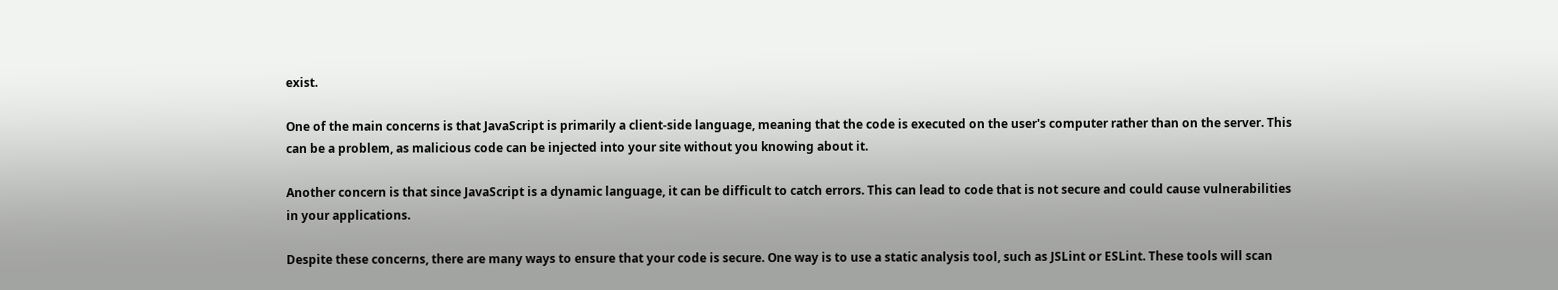exist.

One of the main concerns is that JavaScript is primarily a client-side language, meaning that the code is executed on the user's computer rather than on the server. This can be a problem, as malicious code can be injected into your site without you knowing about it.

Another concern is that since JavaScript is a dynamic language, it can be difficult to catch errors. This can lead to code that is not secure and could cause vulnerabilities in your applications.

Despite these concerns, there are many ways to ensure that your code is secure. One way is to use a static analysis tool, such as JSLint or ESLint. These tools will scan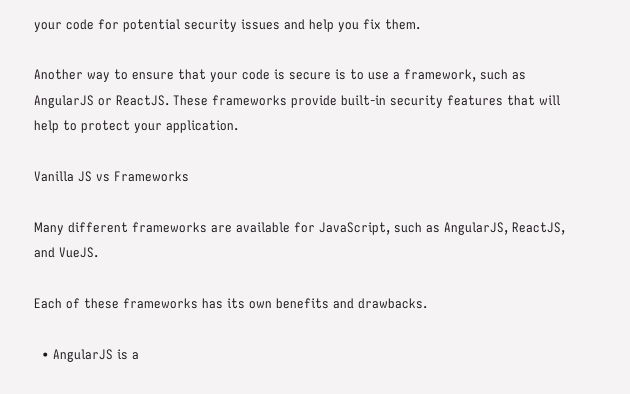your code for potential security issues and help you fix them.

Another way to ensure that your code is secure is to use a framework, such as AngularJS or ReactJS. These frameworks provide built-in security features that will help to protect your application.

Vanilla JS vs Frameworks

Many different frameworks are available for JavaScript, such as AngularJS, ReactJS, and VueJS.

Each of these frameworks has its own benefits and drawbacks.

  • AngularJS is a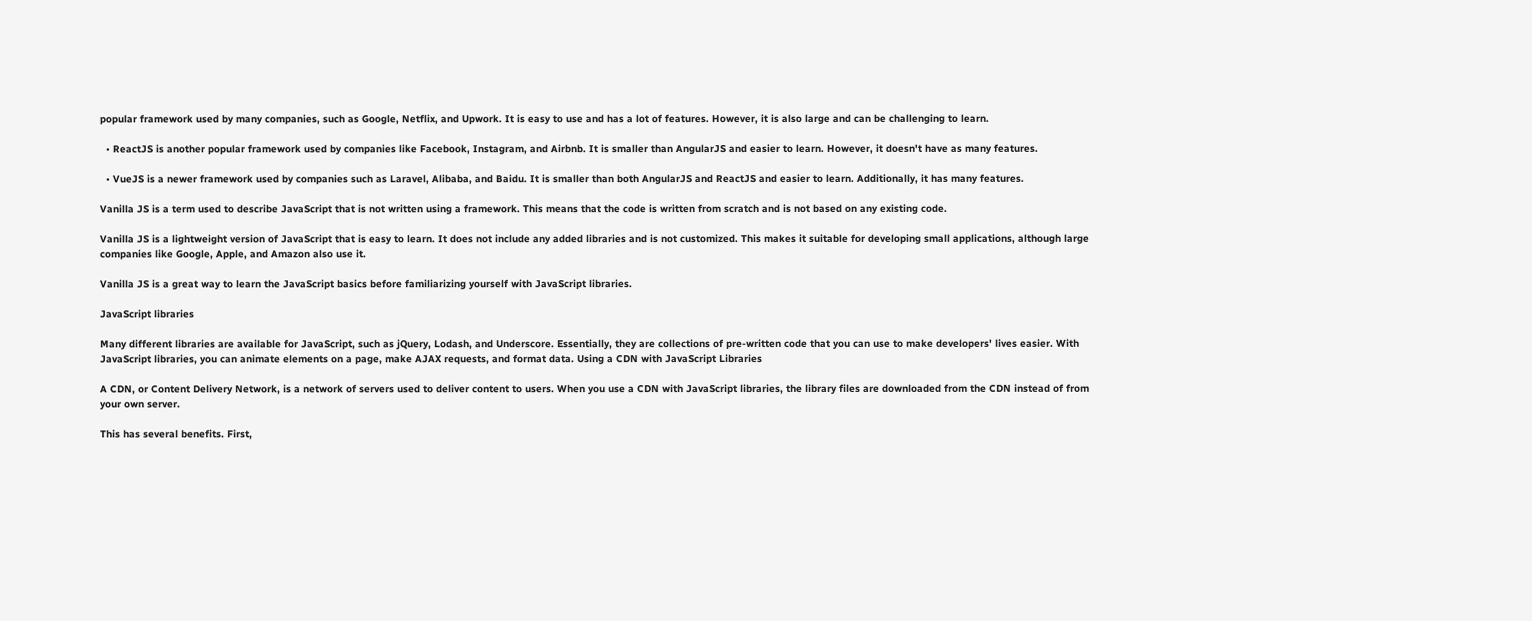popular framework used by many companies, such as Google, Netflix, and Upwork. It is easy to use and has a lot of features. However, it is also large and can be challenging to learn.

  • ReactJS is another popular framework used by companies like Facebook, Instagram, and Airbnb. It is smaller than AngularJS and easier to learn. However, it doesn't have as many features.

  • VueJS is a newer framework used by companies such as Laravel, Alibaba, and Baidu. It is smaller than both AngularJS and ReactJS and easier to learn. Additionally, it has many features.

Vanilla JS is a term used to describe JavaScript that is not written using a framework. This means that the code is written from scratch and is not based on any existing code.

Vanilla JS is a lightweight version of JavaScript that is easy to learn. It does not include any added libraries and is not customized. This makes it suitable for developing small applications, although large companies like Google, Apple, and Amazon also use it.

Vanilla JS is a great way to learn the JavaScript basics before familiarizing yourself with JavaScript libraries.

JavaScript libraries

Many different libraries are available for JavaScript, such as jQuery, Lodash, and Underscore. Essentially, they are collections of pre-written code that you can use to make developers' lives easier. With JavaScript libraries, you can animate elements on a page, make AJAX requests, and format data. Using a CDN with JavaScript Libraries

A CDN, or Content Delivery Network, is a network of servers used to deliver content to users. When you use a CDN with JavaScript libraries, the library files are downloaded from the CDN instead of from your own server.

This has several benefits. First,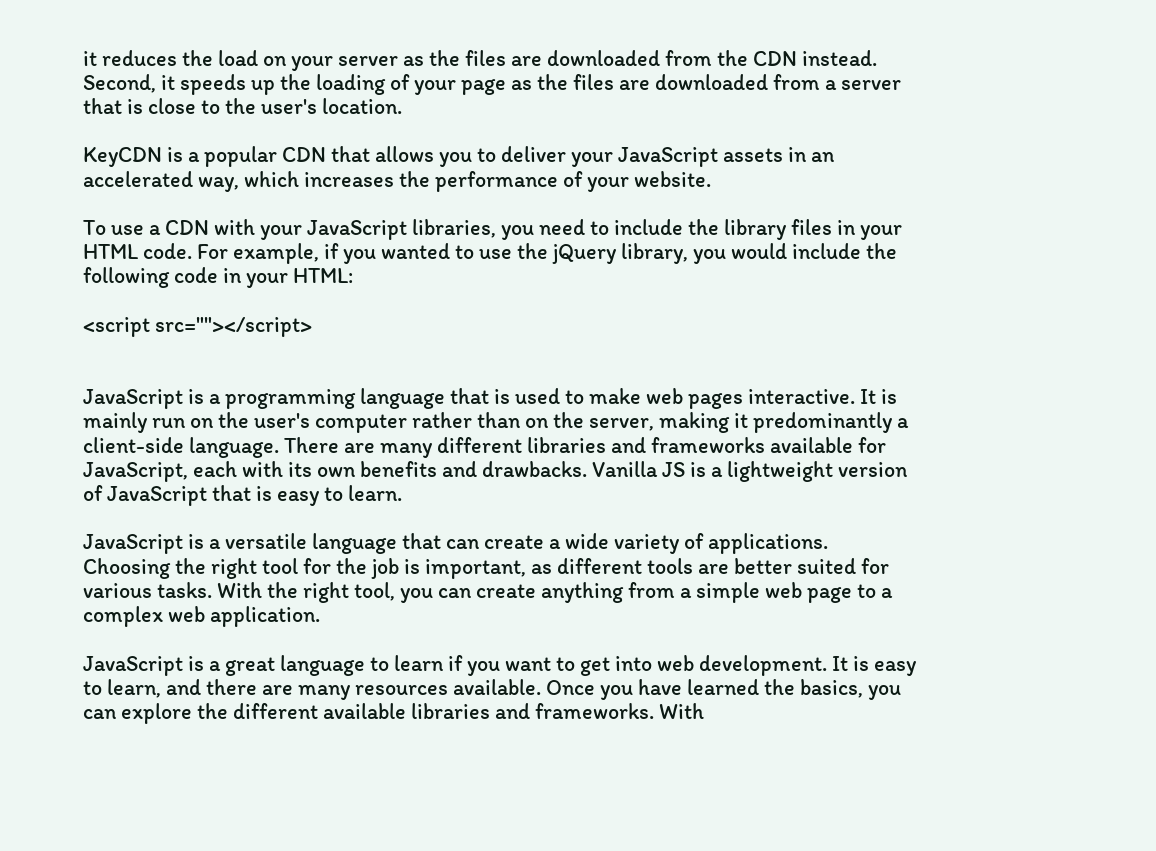it reduces the load on your server as the files are downloaded from the CDN instead. Second, it speeds up the loading of your page as the files are downloaded from a server that is close to the user's location.

KeyCDN is a popular CDN that allows you to deliver your JavaScript assets in an accelerated way, which increases the performance of your website.

To use a CDN with your JavaScript libraries, you need to include the library files in your HTML code. For example, if you wanted to use the jQuery library, you would include the following code in your HTML:

<script src=""></script>


JavaScript is a programming language that is used to make web pages interactive. It is mainly run on the user's computer rather than on the server, making it predominantly a client-side language. There are many different libraries and frameworks available for JavaScript, each with its own benefits and drawbacks. Vanilla JS is a lightweight version of JavaScript that is easy to learn.

JavaScript is a versatile language that can create a wide variety of applications. Choosing the right tool for the job is important, as different tools are better suited for various tasks. With the right tool, you can create anything from a simple web page to a complex web application.

JavaScript is a great language to learn if you want to get into web development. It is easy to learn, and there are many resources available. Once you have learned the basics, you can explore the different available libraries and frameworks. With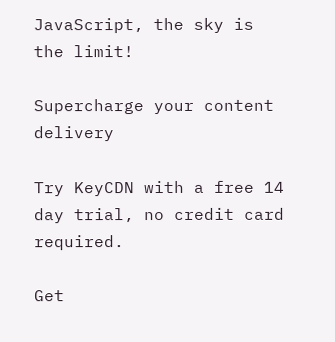JavaScript, the sky is the limit!

Supercharge your content delivery

Try KeyCDN with a free 14 day trial, no credit card required.

Get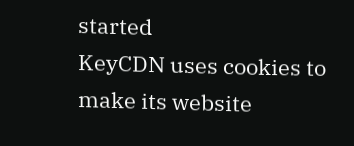started
KeyCDN uses cookies to make its website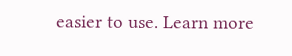easier to use. Learn more